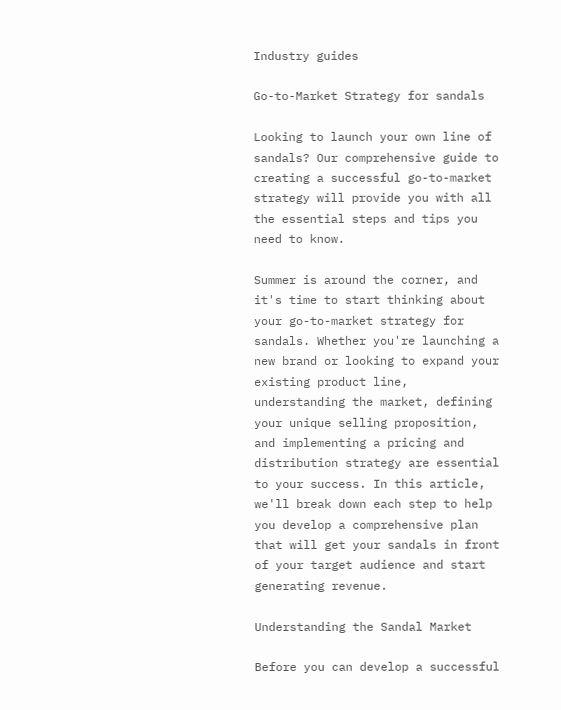Industry guides

Go-to-Market Strategy for sandals

Looking to launch your own line of sandals? Our comprehensive guide to creating a successful go-to-market strategy will provide you with all the essential steps and tips you need to know.

Summer is around the corner, and it's time to start thinking about your go-to-market strategy for sandals. Whether you're launching a new brand or looking to expand your existing product line, understanding the market, defining your unique selling proposition, and implementing a pricing and distribution strategy are essential to your success. In this article, we'll break down each step to help you develop a comprehensive plan that will get your sandals in front of your target audience and start generating revenue.

Understanding the Sandal Market

Before you can develop a successful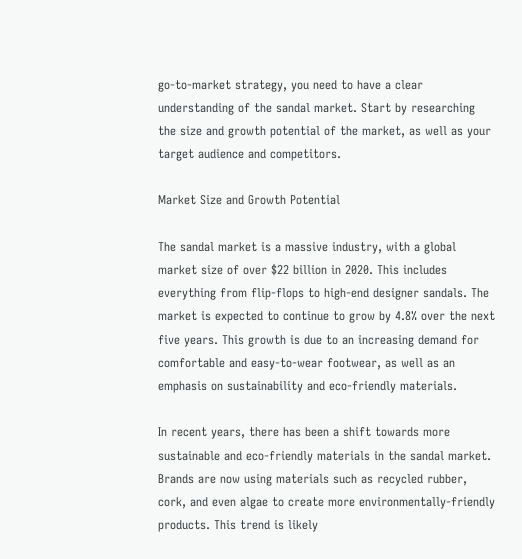go-to-market strategy, you need to have a clear understanding of the sandal market. Start by researching the size and growth potential of the market, as well as your target audience and competitors.

Market Size and Growth Potential

The sandal market is a massive industry, with a global market size of over $22 billion in 2020. This includes everything from flip-flops to high-end designer sandals. The market is expected to continue to grow by 4.8% over the next five years. This growth is due to an increasing demand for comfortable and easy-to-wear footwear, as well as an emphasis on sustainability and eco-friendly materials.

In recent years, there has been a shift towards more sustainable and eco-friendly materials in the sandal market. Brands are now using materials such as recycled rubber, cork, and even algae to create more environmentally-friendly products. This trend is likely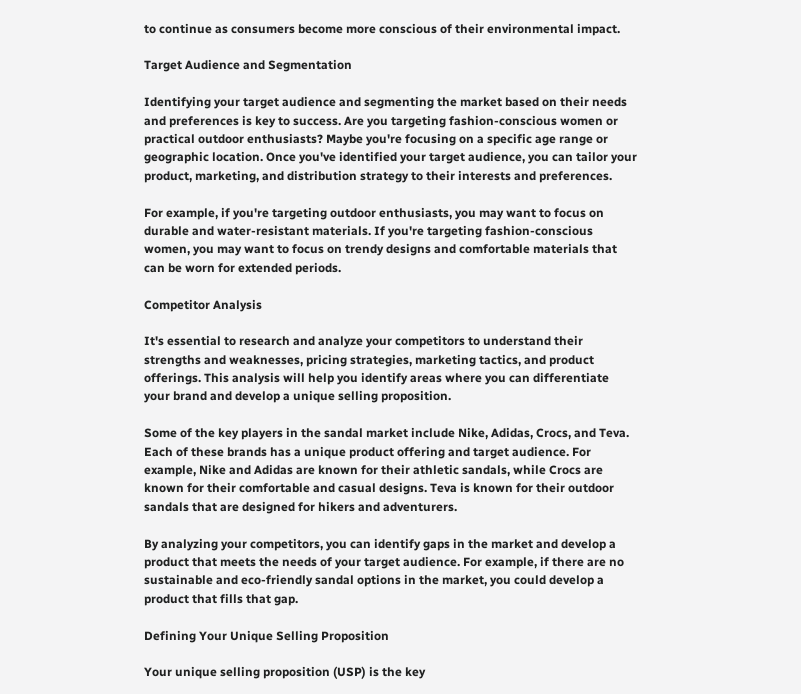to continue as consumers become more conscious of their environmental impact.

Target Audience and Segmentation

Identifying your target audience and segmenting the market based on their needs and preferences is key to success. Are you targeting fashion-conscious women or practical outdoor enthusiasts? Maybe you're focusing on a specific age range or geographic location. Once you've identified your target audience, you can tailor your product, marketing, and distribution strategy to their interests and preferences.

For example, if you're targeting outdoor enthusiasts, you may want to focus on durable and water-resistant materials. If you're targeting fashion-conscious women, you may want to focus on trendy designs and comfortable materials that can be worn for extended periods.

Competitor Analysis

It's essential to research and analyze your competitors to understand their strengths and weaknesses, pricing strategies, marketing tactics, and product offerings. This analysis will help you identify areas where you can differentiate your brand and develop a unique selling proposition.

Some of the key players in the sandal market include Nike, Adidas, Crocs, and Teva. Each of these brands has a unique product offering and target audience. For example, Nike and Adidas are known for their athletic sandals, while Crocs are known for their comfortable and casual designs. Teva is known for their outdoor sandals that are designed for hikers and adventurers.

By analyzing your competitors, you can identify gaps in the market and develop a product that meets the needs of your target audience. For example, if there are no sustainable and eco-friendly sandal options in the market, you could develop a product that fills that gap.

Defining Your Unique Selling Proposition

Your unique selling proposition (USP) is the key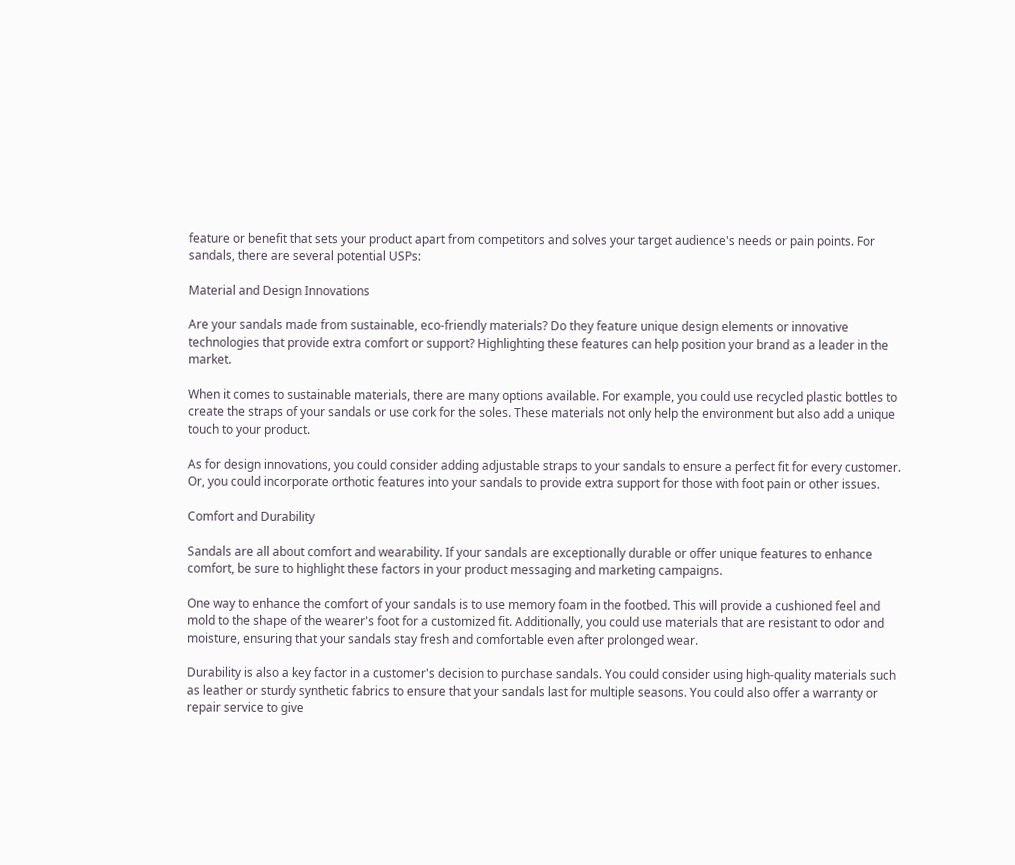feature or benefit that sets your product apart from competitors and solves your target audience's needs or pain points. For sandals, there are several potential USPs:

Material and Design Innovations

Are your sandals made from sustainable, eco-friendly materials? Do they feature unique design elements or innovative technologies that provide extra comfort or support? Highlighting these features can help position your brand as a leader in the market.

When it comes to sustainable materials, there are many options available. For example, you could use recycled plastic bottles to create the straps of your sandals or use cork for the soles. These materials not only help the environment but also add a unique touch to your product.

As for design innovations, you could consider adding adjustable straps to your sandals to ensure a perfect fit for every customer. Or, you could incorporate orthotic features into your sandals to provide extra support for those with foot pain or other issues.

Comfort and Durability

Sandals are all about comfort and wearability. If your sandals are exceptionally durable or offer unique features to enhance comfort, be sure to highlight these factors in your product messaging and marketing campaigns.

One way to enhance the comfort of your sandals is to use memory foam in the footbed. This will provide a cushioned feel and mold to the shape of the wearer's foot for a customized fit. Additionally, you could use materials that are resistant to odor and moisture, ensuring that your sandals stay fresh and comfortable even after prolonged wear.

Durability is also a key factor in a customer's decision to purchase sandals. You could consider using high-quality materials such as leather or sturdy synthetic fabrics to ensure that your sandals last for multiple seasons. You could also offer a warranty or repair service to give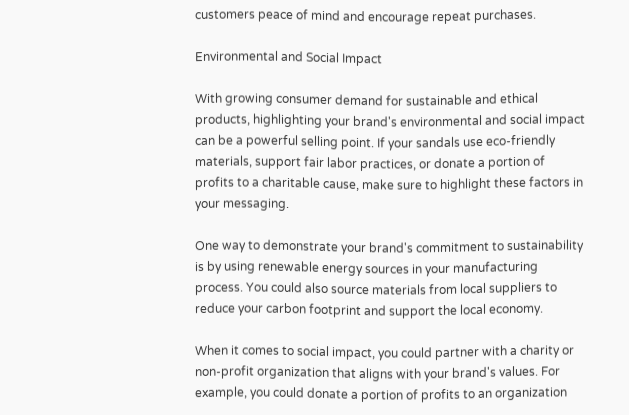customers peace of mind and encourage repeat purchases.

Environmental and Social Impact

With growing consumer demand for sustainable and ethical products, highlighting your brand's environmental and social impact can be a powerful selling point. If your sandals use eco-friendly materials, support fair labor practices, or donate a portion of profits to a charitable cause, make sure to highlight these factors in your messaging.

One way to demonstrate your brand's commitment to sustainability is by using renewable energy sources in your manufacturing process. You could also source materials from local suppliers to reduce your carbon footprint and support the local economy.

When it comes to social impact, you could partner with a charity or non-profit organization that aligns with your brand's values. For example, you could donate a portion of profits to an organization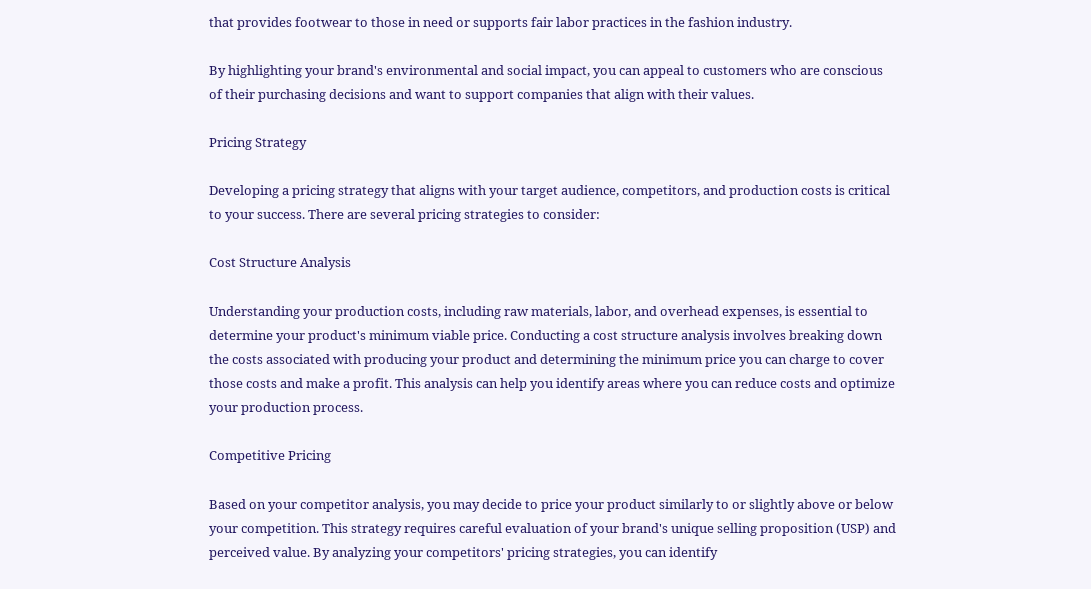that provides footwear to those in need or supports fair labor practices in the fashion industry.

By highlighting your brand's environmental and social impact, you can appeal to customers who are conscious of their purchasing decisions and want to support companies that align with their values.

Pricing Strategy

Developing a pricing strategy that aligns with your target audience, competitors, and production costs is critical to your success. There are several pricing strategies to consider:

Cost Structure Analysis

Understanding your production costs, including raw materials, labor, and overhead expenses, is essential to determine your product's minimum viable price. Conducting a cost structure analysis involves breaking down the costs associated with producing your product and determining the minimum price you can charge to cover those costs and make a profit. This analysis can help you identify areas where you can reduce costs and optimize your production process.

Competitive Pricing

Based on your competitor analysis, you may decide to price your product similarly to or slightly above or below your competition. This strategy requires careful evaluation of your brand's unique selling proposition (USP) and perceived value. By analyzing your competitors' pricing strategies, you can identify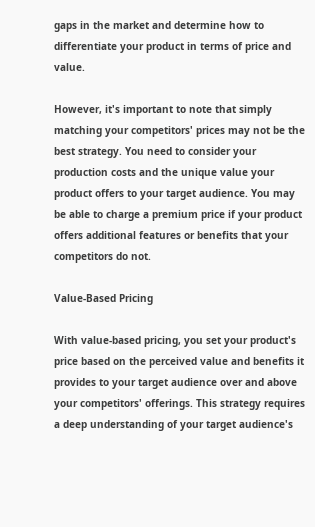gaps in the market and determine how to differentiate your product in terms of price and value.

However, it's important to note that simply matching your competitors' prices may not be the best strategy. You need to consider your production costs and the unique value your product offers to your target audience. You may be able to charge a premium price if your product offers additional features or benefits that your competitors do not.

Value-Based Pricing

With value-based pricing, you set your product's price based on the perceived value and benefits it provides to your target audience over and above your competitors' offerings. This strategy requires a deep understanding of your target audience's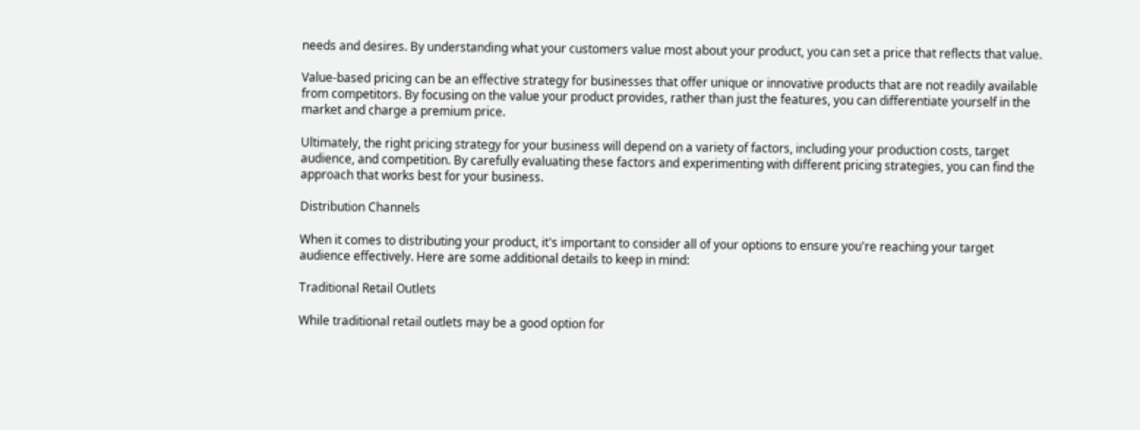needs and desires. By understanding what your customers value most about your product, you can set a price that reflects that value.

Value-based pricing can be an effective strategy for businesses that offer unique or innovative products that are not readily available from competitors. By focusing on the value your product provides, rather than just the features, you can differentiate yourself in the market and charge a premium price.

Ultimately, the right pricing strategy for your business will depend on a variety of factors, including your production costs, target audience, and competition. By carefully evaluating these factors and experimenting with different pricing strategies, you can find the approach that works best for your business.

Distribution Channels

When it comes to distributing your product, it's important to consider all of your options to ensure you're reaching your target audience effectively. Here are some additional details to keep in mind:

Traditional Retail Outlets

While traditional retail outlets may be a good option for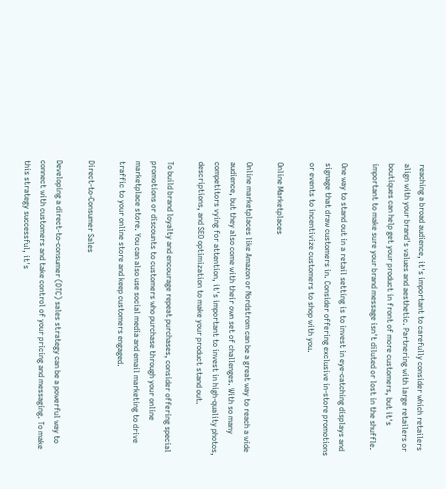reaching a broad audience, it's important to carefully consider which retailers align with your brand's values and aesthetic. Partnering with large retailers or boutiques can help get your product in front of more customers, but it's important to make sure your brand message isn't diluted or lost in the shuffle.

One way to stand out in a retail setting is to invest in eye-catching displays and signage that draw customers in. Consider offering exclusive in-store promotions or events to incentivize customers to shop with you.

Online Marketplaces

Online marketplaces like Amazon or Nordstrom can be a great way to reach a wide audience, but they also come with their own set of challenges. With so many competitors vying for attention, it's important to invest in high-quality photos, descriptions, and SEO optimization to make your product stand out.

To build brand loyalty and encourage repeat purchases, consider offering special promotions or discounts to customers who purchase through your online marketplace store. You can also use social media and email marketing to drive traffic to your online store and keep customers engaged.

Direct-to-Consumer Sales

Developing a direct-to-consumer (DTC) sales strategy can be a powerful way to connect with customers and take control of your pricing and messaging. To make this strategy successful, it's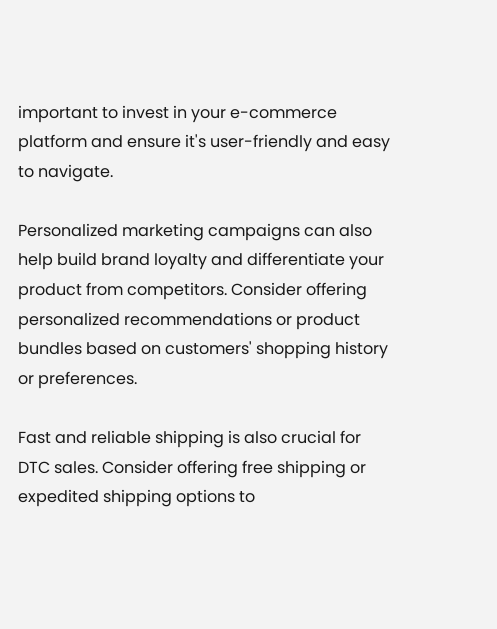important to invest in your e-commerce platform and ensure it's user-friendly and easy to navigate.

Personalized marketing campaigns can also help build brand loyalty and differentiate your product from competitors. Consider offering personalized recommendations or product bundles based on customers' shopping history or preferences.

Fast and reliable shipping is also crucial for DTC sales. Consider offering free shipping or expedited shipping options to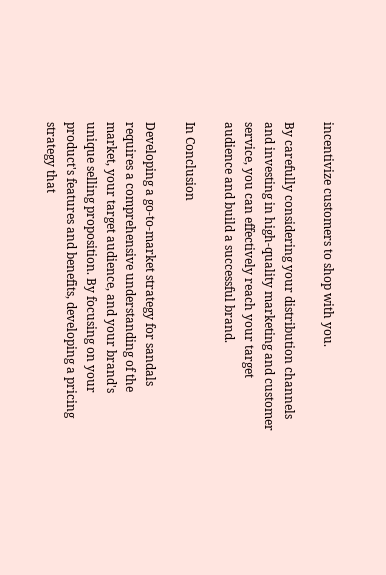incentivize customers to shop with you.

By carefully considering your distribution channels and investing in high-quality marketing and customer service, you can effectively reach your target audience and build a successful brand.

In Conclusion

Developing a go-to-market strategy for sandals requires a comprehensive understanding of the market, your target audience, and your brand's unique selling proposition. By focusing on your product's features and benefits, developing a pricing strategy that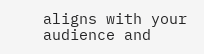aligns with your audience and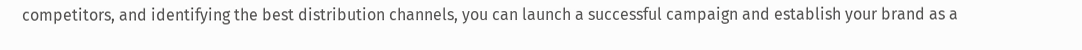competitors, and identifying the best distribution channels, you can launch a successful campaign and establish your brand as a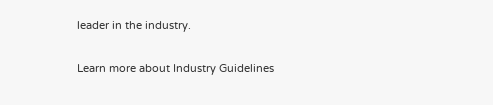leader in the industry.

Learn more about Industry Guidelines